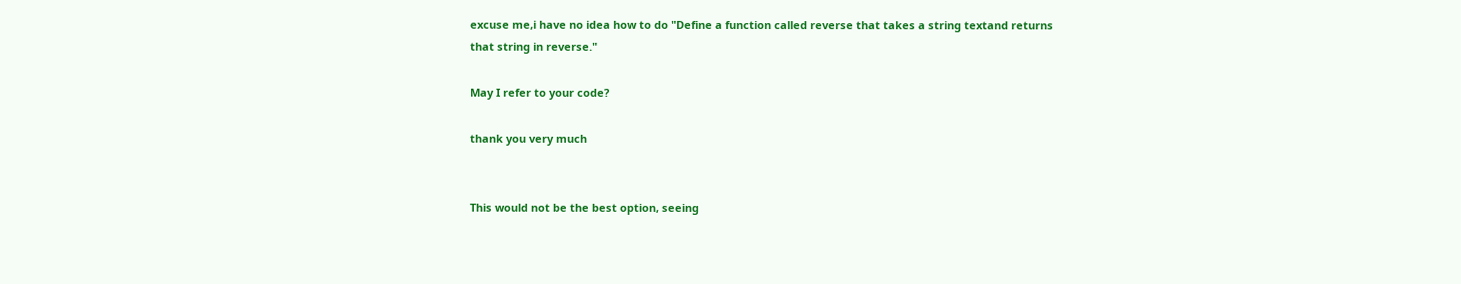excuse me,i have no idea how to do "Define a function called reverse that takes a string textand returns that string in reverse."

May I refer to your code?

thank you very much


This would not be the best option, seeing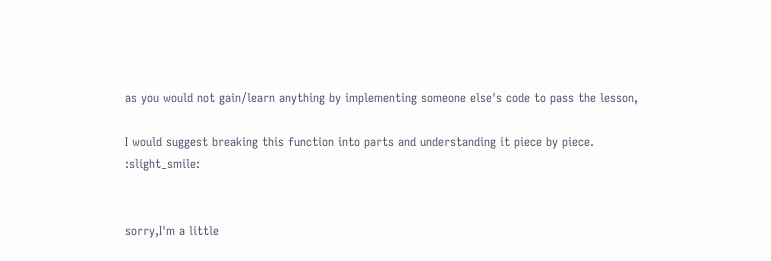as you would not gain/learn anything by implementing someone else's code to pass the lesson,

I would suggest breaking this function into parts and understanding it piece by piece. :slight_smile:


sorry,I'm a little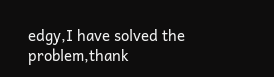edgy,I have solved the problem,thank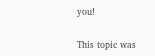you!


This topic was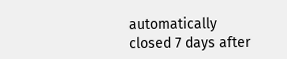automatically closed 7 days after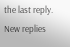the last reply. New replies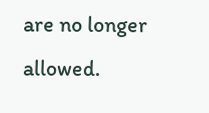are no longer allowed.